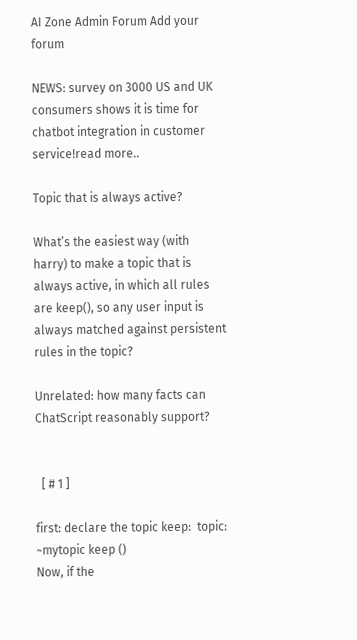AI Zone Admin Forum Add your forum

NEWS: survey on 3000 US and UK consumers shows it is time for chatbot integration in customer service!read more..

Topic that is always active?

What’s the easiest way (with harry) to make a topic that is always active, in which all rules are keep(), so any user input is always matched against persistent rules in the topic?

Unrelated: how many facts can ChatScript reasonably support?


  [ # 1 ]

first: declare the topic keep:  topic: ~mytopic keep ()
Now, if the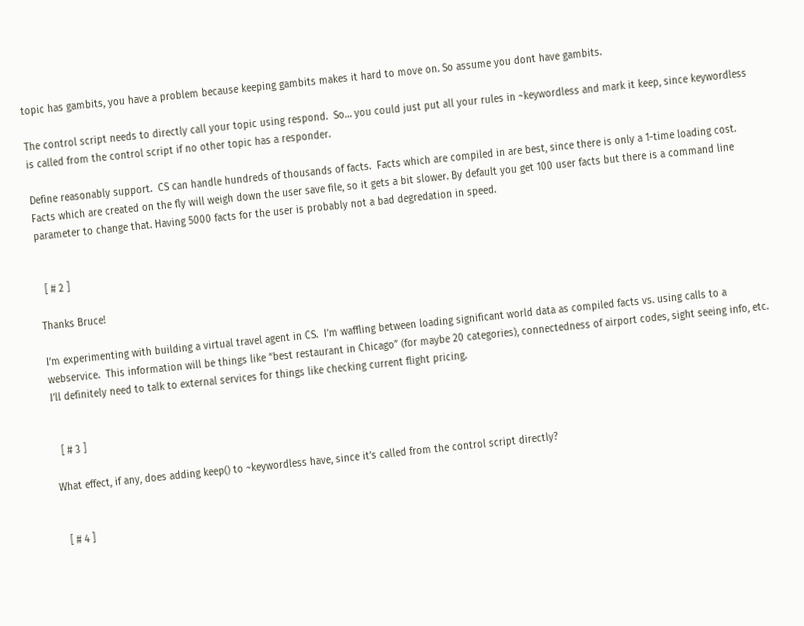topic has gambits, you have a problem because keeping gambits makes it hard to move on. So assume you dont have gambits.

The control script needs to directly call your topic using respond.  So… you could just put all your rules in ~keywordless and mark it keep, since keywordless is called from the control script if no other topic has a responder.

Define reasonably support.  CS can handle hundreds of thousands of facts.  Facts which are compiled in are best, since there is only a 1-time loading cost. Facts which are created on the fly will weigh down the user save file, so it gets a bit slower. By default you get 100 user facts but there is a command line parameter to change that. Having 5000 facts for the user is probably not a bad degredation in speed.


  [ # 2 ]

Thanks Bruce!

I’m experimenting with building a virtual travel agent in CS.  I’m waffling between loading significant world data as compiled facts vs. using calls to a webservice.  This information will be things like “best restaurant in Chicago” (for maybe 20 categories), connectedness of airport codes, sight seeing info, etc.  I’ll definitely need to talk to external services for things like checking current flight pricing.


  [ # 3 ]

What effect, if any, does adding keep() to ~keywordless have, since it’s called from the control script directly?


  [ # 4 ]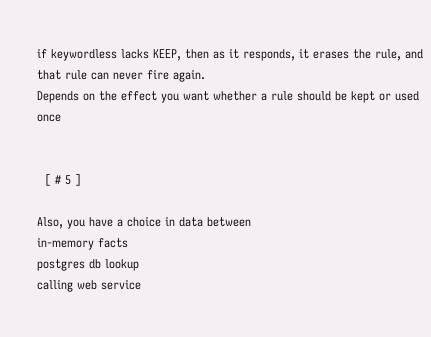if keywordless lacks KEEP, then as it responds, it erases the rule, and that rule can never fire again.
Depends on the effect you want whether a rule should be kept or used once


  [ # 5 ]

Also, you have a choice in data between
in-memory facts
postgres db lookup
calling web service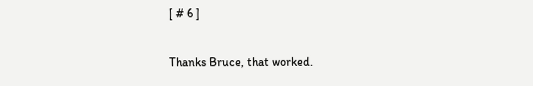[ # 6 ]

Thanks Bruce, that worked.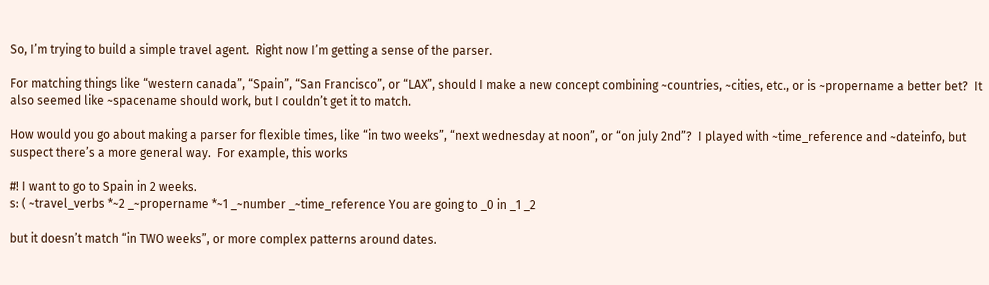So, I’m trying to build a simple travel agent.  Right now I’m getting a sense of the parser.

For matching things like “western canada”, “Spain”, “San Francisco”, or “LAX”, should I make a new concept combining ~countries, ~cities, etc., or is ~propername a better bet?  It also seemed like ~spacename should work, but I couldn’t get it to match.

How would you go about making a parser for flexible times, like “in two weeks”, “next wednesday at noon”, or “on july 2nd”?  I played with ~time_reference and ~dateinfo, but suspect there’s a more general way.  For example, this works

#! I want to go to Spain in 2 weeks.
s: ( ~travel_verbs *~2 _~propername *~1 _~number _~time_reference You are going to _0 in _1 _2

but it doesn’t match “in TWO weeks”, or more complex patterns around dates.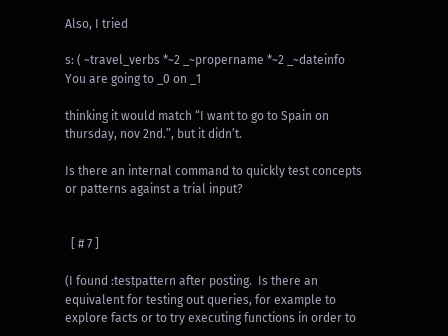Also, I tried

s: ( ~travel_verbs *~2 _~propername *~2 _~dateinfo You are going to _0 on _1

thinking it would match “I want to go to Spain on thursday, nov 2nd.”, but it didn’t.

Is there an internal command to quickly test concepts or patterns against a trial input?


  [ # 7 ]

(I found :testpattern after posting.  Is there an equivalent for testing out queries, for example to explore facts or to try executing functions in order to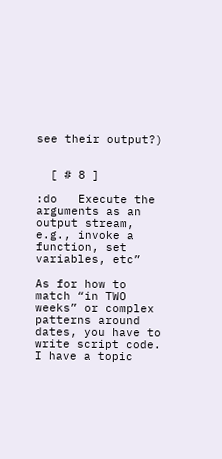see their output?)


  [ # 8 ]

:do   Execute the arguments as an output stream, e.g., invoke a function, set variables, etc”

As for how to match “in TWO weeks” or complex patterns around dates, you have to write script code.  I have a topic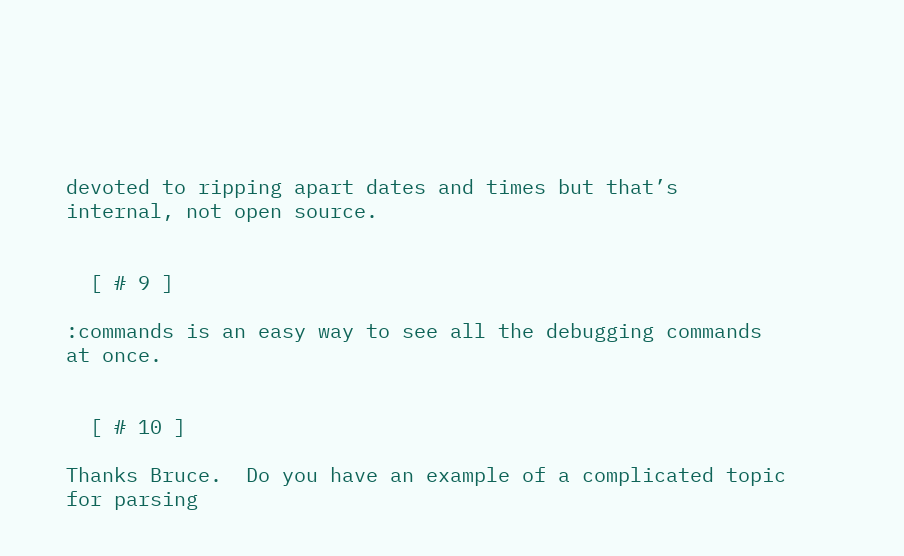devoted to ripping apart dates and times but that’s internal, not open source.


  [ # 9 ]

:commands is an easy way to see all the debugging commands at once.


  [ # 10 ]

Thanks Bruce.  Do you have an example of a complicated topic for parsing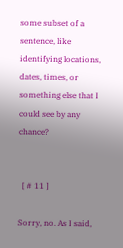some subset of a sentence, like identifying locations, dates, times, or something else that I could see by any chance?


  [ # 11 ]

Sorry, no. As I said,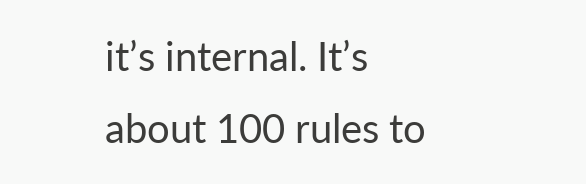it’s internal. It’s about 100 rules to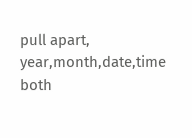pull apart, year,month,date,time both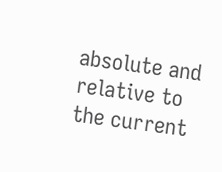absolute and relative to the current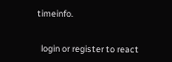timeinfo.


  login or register to react